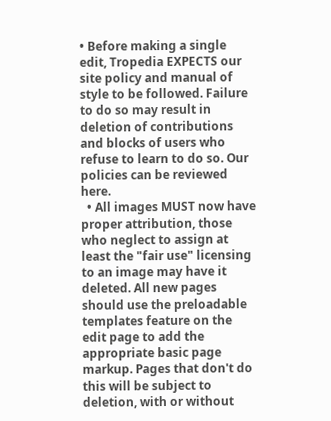• Before making a single edit, Tropedia EXPECTS our site policy and manual of style to be followed. Failure to do so may result in deletion of contributions and blocks of users who refuse to learn to do so. Our policies can be reviewed here.
  • All images MUST now have proper attribution, those who neglect to assign at least the "fair use" licensing to an image may have it deleted. All new pages should use the preloadable templates feature on the edit page to add the appropriate basic page markup. Pages that don't do this will be subject to deletion, with or without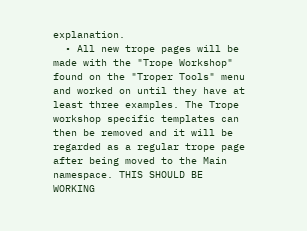explanation.
  • All new trope pages will be made with the "Trope Workshop" found on the "Troper Tools" menu and worked on until they have at least three examples. The Trope workshop specific templates can then be removed and it will be regarded as a regular trope page after being moved to the Main namespace. THIS SHOULD BE WORKING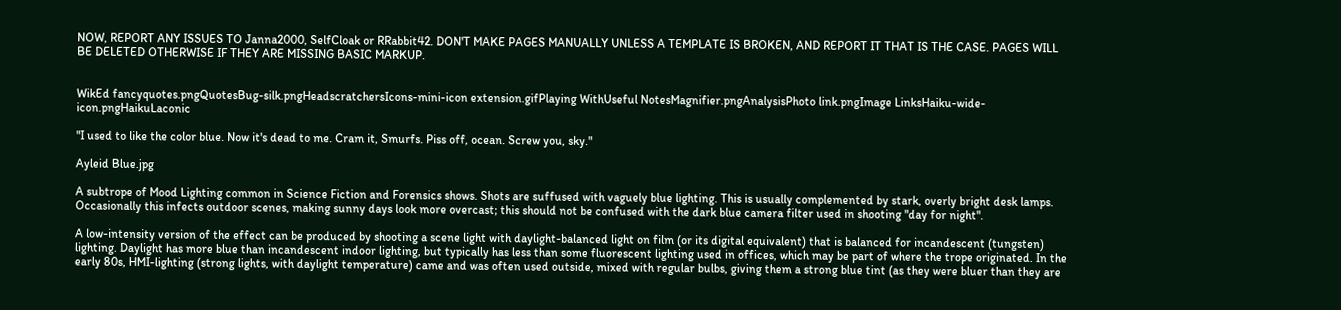NOW, REPORT ANY ISSUES TO Janna2000, SelfCloak or RRabbit42. DON'T MAKE PAGES MANUALLY UNLESS A TEMPLATE IS BROKEN, AND REPORT IT THAT IS THE CASE. PAGES WILL BE DELETED OTHERWISE IF THEY ARE MISSING BASIC MARKUP.


WikEd fancyquotes.pngQuotesBug-silk.pngHeadscratchersIcons-mini-icon extension.gifPlaying WithUseful NotesMagnifier.pngAnalysisPhoto link.pngImage LinksHaiku-wide-icon.pngHaikuLaconic

"I used to like the color blue. Now it's dead to me. Cram it, Smurfs. Piss off, ocean. Screw you, sky."

Ayleid Blue.jpg

A subtrope of Mood Lighting common in Science Fiction and Forensics shows. Shots are suffused with vaguely blue lighting. This is usually complemented by stark, overly bright desk lamps. Occasionally this infects outdoor scenes, making sunny days look more overcast; this should not be confused with the dark blue camera filter used in shooting "day for night".

A low-intensity version of the effect can be produced by shooting a scene light with daylight-balanced light on film (or its digital equivalent) that is balanced for incandescent (tungsten) lighting. Daylight has more blue than incandescent indoor lighting, but typically has less than some fluorescent lighting used in offices, which may be part of where the trope originated. In the early 80s, HMI-lighting (strong lights, with daylight temperature) came and was often used outside, mixed with regular bulbs, giving them a strong blue tint (as they were bluer than they are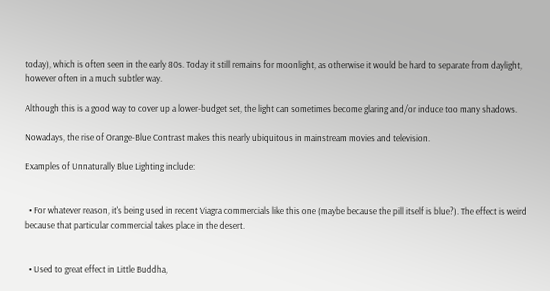today), which is often seen in the early 80s. Today it still remains for moonlight, as otherwise it would be hard to separate from daylight, however often in a much subtler way.

Although this is a good way to cover up a lower-budget set, the light can sometimes become glaring and/or induce too many shadows.

Nowadays, the rise of Orange-Blue Contrast makes this nearly ubiquitous in mainstream movies and television.

Examples of Unnaturally Blue Lighting include:


  • For whatever reason, it's being used in recent Viagra commercials like this one (maybe because the pill itself is blue?). The effect is weird because that particular commercial takes place in the desert.


  • Used to great effect in Little Buddha,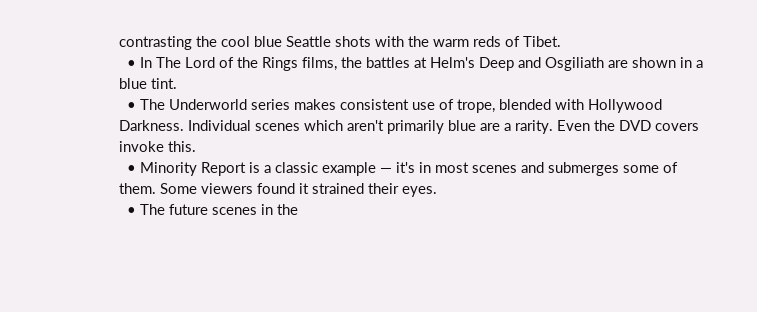contrasting the cool blue Seattle shots with the warm reds of Tibet.
  • In The Lord of the Rings films, the battles at Helm's Deep and Osgiliath are shown in a blue tint.
  • The Underworld series makes consistent use of trope, blended with Hollywood Darkness. Individual scenes which aren't primarily blue are a rarity. Even the DVD covers invoke this.
  • Minority Report is a classic example — it's in most scenes and submerges some of them. Some viewers found it strained their eyes.
  • The future scenes in the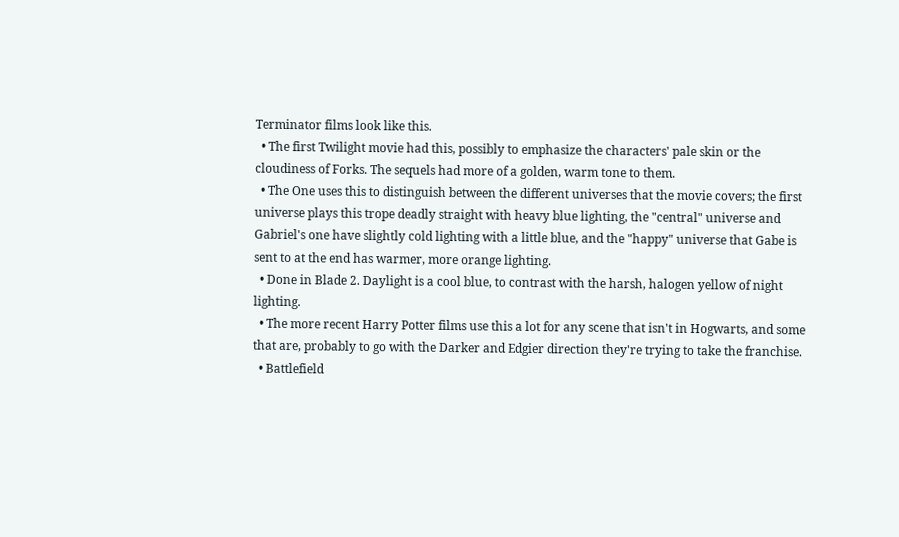Terminator films look like this.
  • The first Twilight movie had this, possibly to emphasize the characters' pale skin or the cloudiness of Forks. The sequels had more of a golden, warm tone to them.
  • The One uses this to distinguish between the different universes that the movie covers; the first universe plays this trope deadly straight with heavy blue lighting, the "central" universe and Gabriel's one have slightly cold lighting with a little blue, and the "happy" universe that Gabe is sent to at the end has warmer, more orange lighting.
  • Done in Blade 2. Daylight is a cool blue, to contrast with the harsh, halogen yellow of night lighting.
  • The more recent Harry Potter films use this a lot for any scene that isn't in Hogwarts, and some that are, probably to go with the Darker and Edgier direction they're trying to take the franchise.
  • Battlefield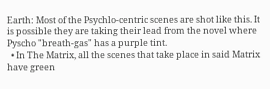Earth: Most of the Psychlo-centric scenes are shot like this. It is possible they are taking their lead from the novel where Pyscho "breath-gas" has a purple tint.
  • In The Matrix, all the scenes that take place in said Matrix have green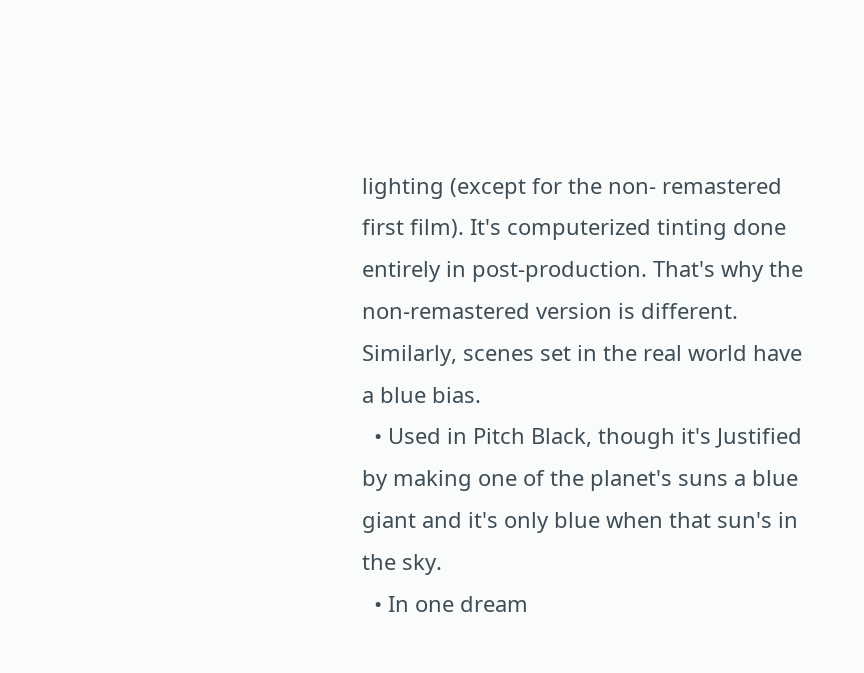lighting (except for the non- remastered first film). It's computerized tinting done entirely in post-production. That's why the non-remastered version is different. Similarly, scenes set in the real world have a blue bias.
  • Used in Pitch Black, though it's Justified by making one of the planet's suns a blue giant and it's only blue when that sun's in the sky.
  • In one dream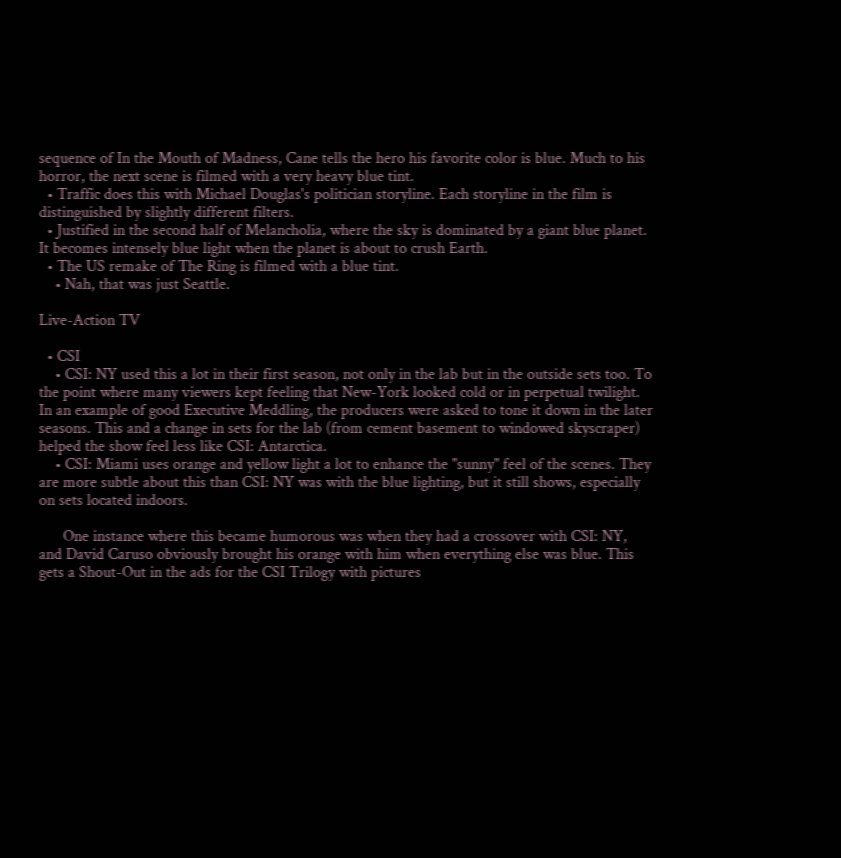sequence of In the Mouth of Madness, Cane tells the hero his favorite color is blue. Much to his horror, the next scene is filmed with a very heavy blue tint.
  • Traffic does this with Michael Douglas's politician storyline. Each storyline in the film is distinguished by slightly different filters.
  • Justified in the second half of Melancholia, where the sky is dominated by a giant blue planet. It becomes intensely blue light when the planet is about to crush Earth.
  • The US remake of The Ring is filmed with a blue tint.
    • Nah, that was just Seattle.

Live-Action TV

  • CSI
    • CSI: NY used this a lot in their first season, not only in the lab but in the outside sets too. To the point where many viewers kept feeling that New-York looked cold or in perpetual twilight. In an example of good Executive Meddling, the producers were asked to tone it down in the later seasons. This and a change in sets for the lab (from cement basement to windowed skyscraper) helped the show feel less like CSI: Antarctica.
    • CSI: Miami uses orange and yellow light a lot to enhance the "sunny" feel of the scenes. They are more subtle about this than CSI: NY was with the blue lighting, but it still shows, especially on sets located indoors.

      One instance where this became humorous was when they had a crossover with CSI: NY, and David Caruso obviously brought his orange with him when everything else was blue. This gets a Shout-Out in the ads for the CSI Trilogy with pictures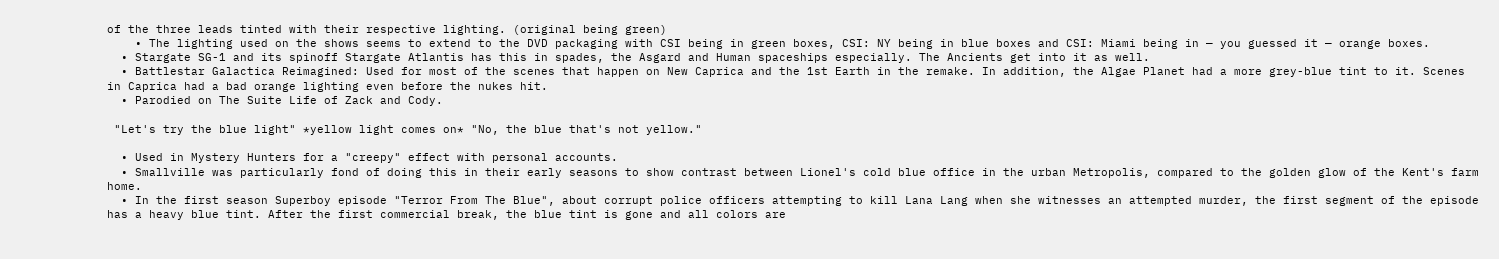of the three leads tinted with their respective lighting. (original being green)
    • The lighting used on the shows seems to extend to the DVD packaging with CSI being in green boxes, CSI: NY being in blue boxes and CSI: Miami being in — you guessed it — orange boxes.
  • Stargate SG-1 and its spinoff Stargate Atlantis has this in spades, the Asgard and Human spaceships especially. The Ancients get into it as well.
  • Battlestar Galactica Reimagined: Used for most of the scenes that happen on New Caprica and the 1st Earth in the remake. In addition, the Algae Planet had a more grey-blue tint to it. Scenes in Caprica had a bad orange lighting even before the nukes hit.
  • Parodied on The Suite Life of Zack and Cody.

 "Let's try the blue light" *yellow light comes on* "No, the blue that's not yellow."

  • Used in Mystery Hunters for a "creepy" effect with personal accounts.
  • Smallville was particularly fond of doing this in their early seasons to show contrast between Lionel's cold blue office in the urban Metropolis, compared to the golden glow of the Kent's farm home.
  • In the first season Superboy episode "Terror From The Blue", about corrupt police officers attempting to kill Lana Lang when she witnesses an attempted murder, the first segment of the episode has a heavy blue tint. After the first commercial break, the blue tint is gone and all colors are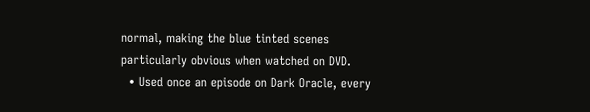normal, making the blue tinted scenes particularly obvious when watched on DVD.
  • Used once an episode on Dark Oracle, every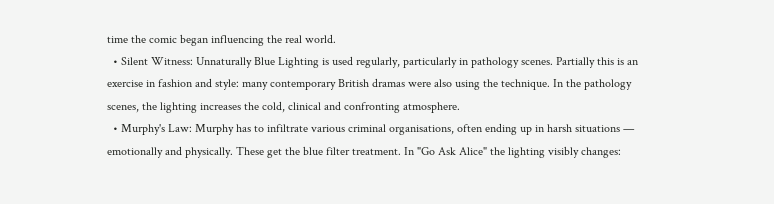time the comic began influencing the real world.
  • Silent Witness: Unnaturally Blue Lighting is used regularly, particularly in pathology scenes. Partially this is an exercise in fashion and style: many contemporary British dramas were also using the technique. In the pathology scenes, the lighting increases the cold, clinical and confronting atmosphere.
  • Murphy's Law: Murphy has to infiltrate various criminal organisations, often ending up in harsh situations — emotionally and physically. These get the blue filter treatment. In "Go Ask Alice" the lighting visibly changes: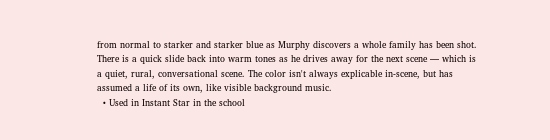from normal to starker and starker blue as Murphy discovers a whole family has been shot. There is a quick slide back into warm tones as he drives away for the next scene — which is a quiet, rural, conversational scene. The color isn't always explicable in-scene, but has assumed a life of its own, like visible background music.
  • Used in Instant Star in the school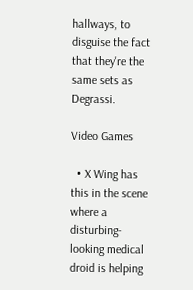hallways, to disguise the fact that they're the same sets as Degrassi.

Video Games

  • X Wing has this in the scene where a disturbing-looking medical droid is helping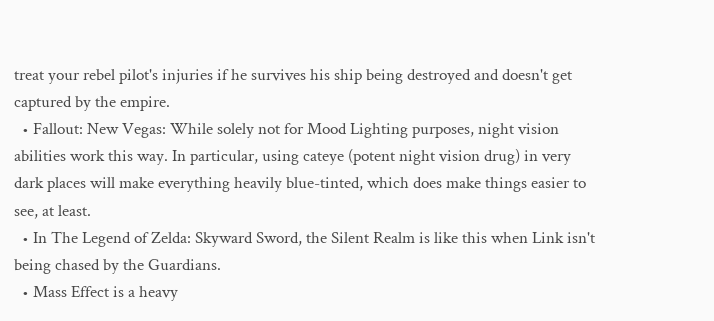treat your rebel pilot's injuries if he survives his ship being destroyed and doesn't get captured by the empire.
  • Fallout: New Vegas: While solely not for Mood Lighting purposes, night vision abilities work this way. In particular, using cateye (potent night vision drug) in very dark places will make everything heavily blue-tinted, which does make things easier to see, at least.
  • In The Legend of Zelda: Skyward Sword, the Silent Realm is like this when Link isn't being chased by the Guardians.
  • Mass Effect is a heavy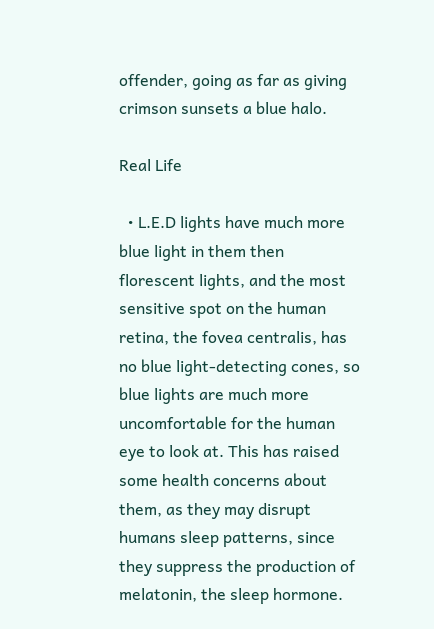offender, going as far as giving crimson sunsets a blue halo.

Real Life

  • L.E.D lights have much more blue light in them then florescent lights, and the most sensitive spot on the human retina, the fovea centralis, has no blue light-detecting cones, so blue lights are much more uncomfortable for the human eye to look at. This has raised some health concerns about them, as they may disrupt humans sleep patterns, since they suppress the production of melatonin, the sleep hormone.